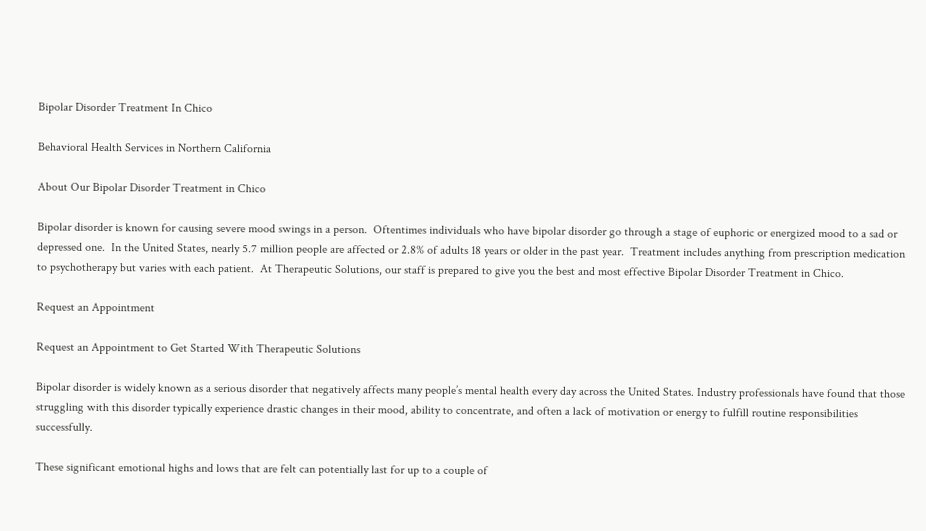Bipolar Disorder Treatment In Chico

Behavioral Health Services in Northern California

About Our Bipolar Disorder Treatment in Chico

Bipolar disorder is known for causing severe mood swings in a person.  Oftentimes individuals who have bipolar disorder go through a stage of euphoric or energized mood to a sad or depressed one.  In the United States, nearly 5.7 million people are affected or 2.8% of adults 18 years or older in the past year.  Treatment includes anything from prescription medication to psychotherapy but varies with each patient.  At Therapeutic Solutions, our staff is prepared to give you the best and most effective Bipolar Disorder Treatment in Chico.

Request an Appointment

Request an Appointment to Get Started With Therapeutic Solutions

Bipolar disorder is widely known as a serious disorder that negatively affects many people’s mental health every day across the United States. Industry professionals have found that those struggling with this disorder typically experience drastic changes in their mood, ability to concentrate, and often a lack of motivation or energy to fulfill routine responsibilities successfully.

These significant emotional highs and lows that are felt can potentially last for up to a couple of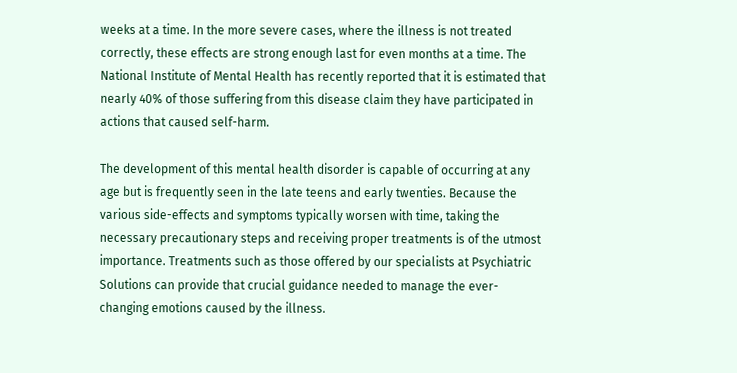weeks at a time. In the more severe cases, where the illness is not treated correctly, these effects are strong enough last for even months at a time. The National Institute of Mental Health has recently reported that it is estimated that nearly 40% of those suffering from this disease claim they have participated in actions that caused self-harm.

The development of this mental health disorder is capable of occurring at any age but is frequently seen in the late teens and early twenties. Because the various side-effects and symptoms typically worsen with time, taking the necessary precautionary steps and receiving proper treatments is of the utmost importance. Treatments such as those offered by our specialists at Psychiatric Solutions can provide that crucial guidance needed to manage the ever-changing emotions caused by the illness.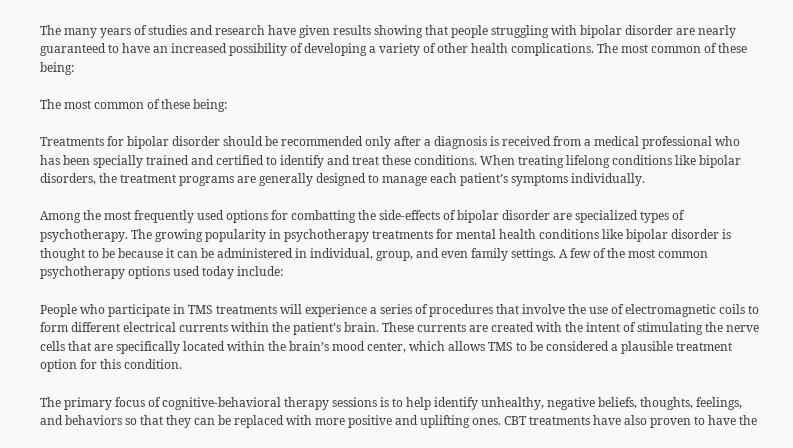The many years of studies and research have given results showing that people struggling with bipolar disorder are nearly guaranteed to have an increased possibility of developing a variety of other health complications. The most common of these being:

The most common of these being:

Treatments for bipolar disorder should be recommended only after a diagnosis is received from a medical professional who has been specially trained and certified to identify and treat these conditions. When treating lifelong conditions like bipolar disorders, the treatment programs are generally designed to manage each patient’s symptoms individually.

Among the most frequently used options for combatting the side-effects of bipolar disorder are specialized types of psychotherapy. The growing popularity in psychotherapy treatments for mental health conditions like bipolar disorder is thought to be because it can be administered in individual, group, and even family settings. A few of the most common psychotherapy options used today include:

People who participate in TMS treatments will experience a series of procedures that involve the use of electromagnetic coils to form different electrical currents within the patient’s brain. These currents are created with the intent of stimulating the nerve cells that are specifically located within the brain’s mood center, which allows TMS to be considered a plausible treatment option for this condition.

The primary focus of cognitive-behavioral therapy sessions is to help identify unhealthy, negative beliefs, thoughts, feelings, and behaviors so that they can be replaced with more positive and uplifting ones. CBT treatments have also proven to have the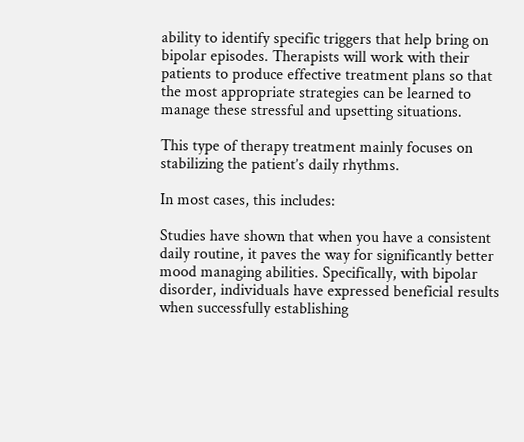ability to identify specific triggers that help bring on bipolar episodes. Therapists will work with their patients to produce effective treatment plans so that the most appropriate strategies can be learned to manage these stressful and upsetting situations.

This type of therapy treatment mainly focuses on stabilizing the patient’s daily rhythms.

In most cases, this includes:

Studies have shown that when you have a consistent daily routine, it paves the way for significantly better mood managing abilities. Specifically, with bipolar disorder, individuals have expressed beneficial results when successfully establishing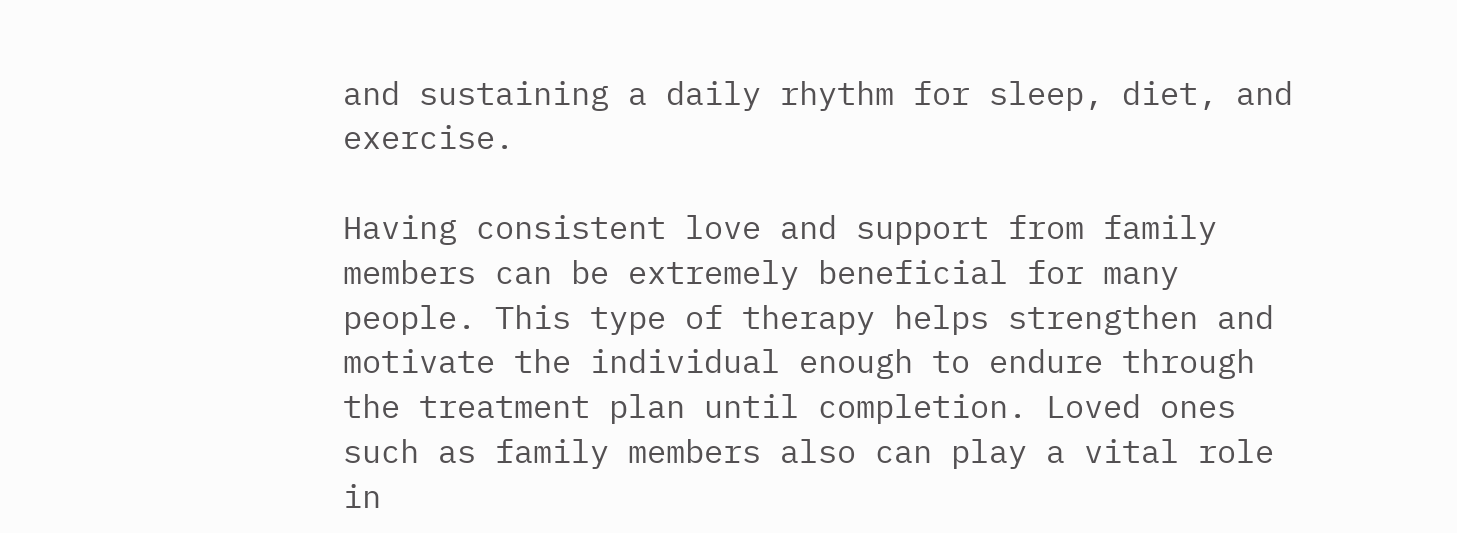and sustaining a daily rhythm for sleep, diet, and exercise.

Having consistent love and support from family members can be extremely beneficial for many people. This type of therapy helps strengthen and motivate the individual enough to endure through the treatment plan until completion. Loved ones such as family members also can play a vital role in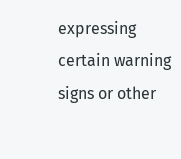expressing certain warning signs or other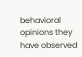behavioral opinions they have observed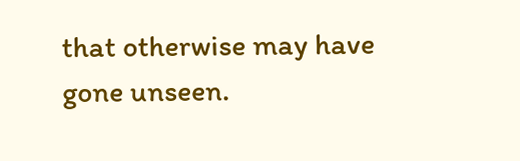that otherwise may have gone unseen.